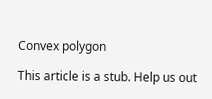Convex polygon

This article is a stub. Help us out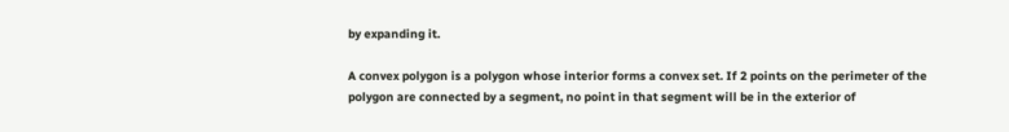by expanding it.

A convex polygon is a polygon whose interior forms a convex set. If 2 points on the perimeter of the polygon are connected by a segment, no point in that segment will be in the exterior of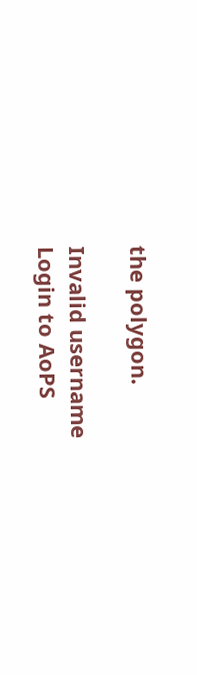the polygon.

Invalid username
Login to AoPS